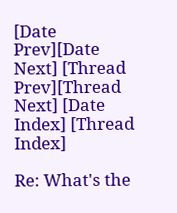[Date Prev][Date Next] [Thread Prev][Thread Next] [Date Index] [Thread Index]

Re: What's the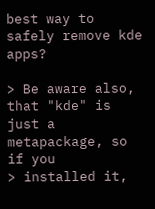best way to safely remove kde apps?

> Be aware also, that "kde" is just a metapackage, so if you
> installed it,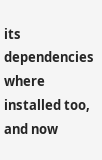its dependencies where installed too, and now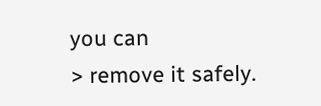you can
> remove it safely.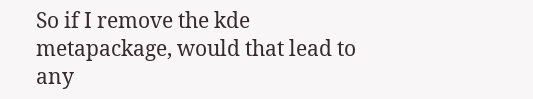So if I remove the kde metapackage, would that lead to any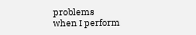problems
when I perform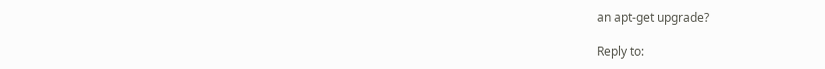an apt-get upgrade?

Reply to: